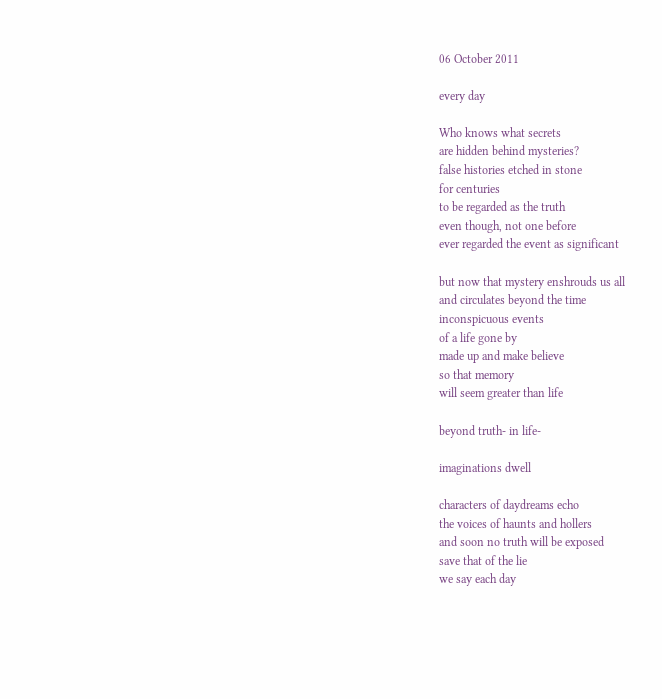06 October 2011

every day

Who knows what secrets
are hidden behind mysteries?
false histories etched in stone
for centuries
to be regarded as the truth
even though, not one before
ever regarded the event as significant

but now that mystery enshrouds us all
and circulates beyond the time
inconspicuous events
of a life gone by
made up and make believe
so that memory
will seem greater than life

beyond truth- in life-

imaginations dwell

characters of daydreams echo
the voices of haunts and hollers
and soon no truth will be exposed
save that of the lie
we say each day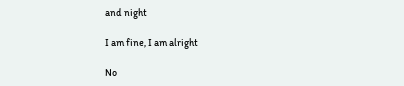and night

I am fine, I am alright

No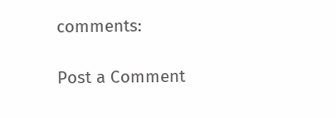comments:

Post a Comment